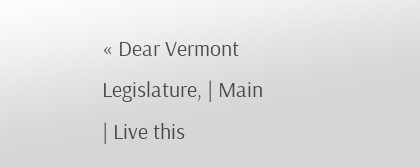« Dear Vermont Legislature, | Main | Live this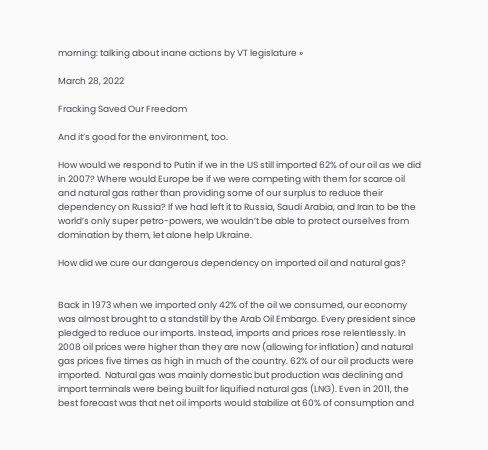morning: talking about inane actions by VT legislature »

March 28, 2022

Fracking Saved Our Freedom

And it’s good for the environment, too.

How would we respond to Putin if we in the US still imported 62% of our oil as we did in 2007? Where would Europe be if we were competing with them for scarce oil and natural gas rather than providing some of our surplus to reduce their dependency on Russia? If we had left it to Russia, Saudi Arabia, and Iran to be the world’s only super petro-powers, we wouldn’t be able to protect ourselves from domination by them, let alone help Ukraine.

How did we cure our dangerous dependency on imported oil and natural gas?


Back in 1973 when we imported only 42% of the oil we consumed, our economy was almost brought to a standstill by the Arab Oil Embargo. Every president since pledged to reduce our imports. Instead, imports and prices rose relentlessly. In 2008 oil prices were higher than they are now (allowing for inflation) and natural gas prices five times as high in much of the country. 62% of our oil products were imported.  Natural gas was mainly domestic but production was declining and import terminals were being built for liquified natural gas (LNG). Even in 2011, the best forecast was that net oil imports would stabilize at 60% of consumption and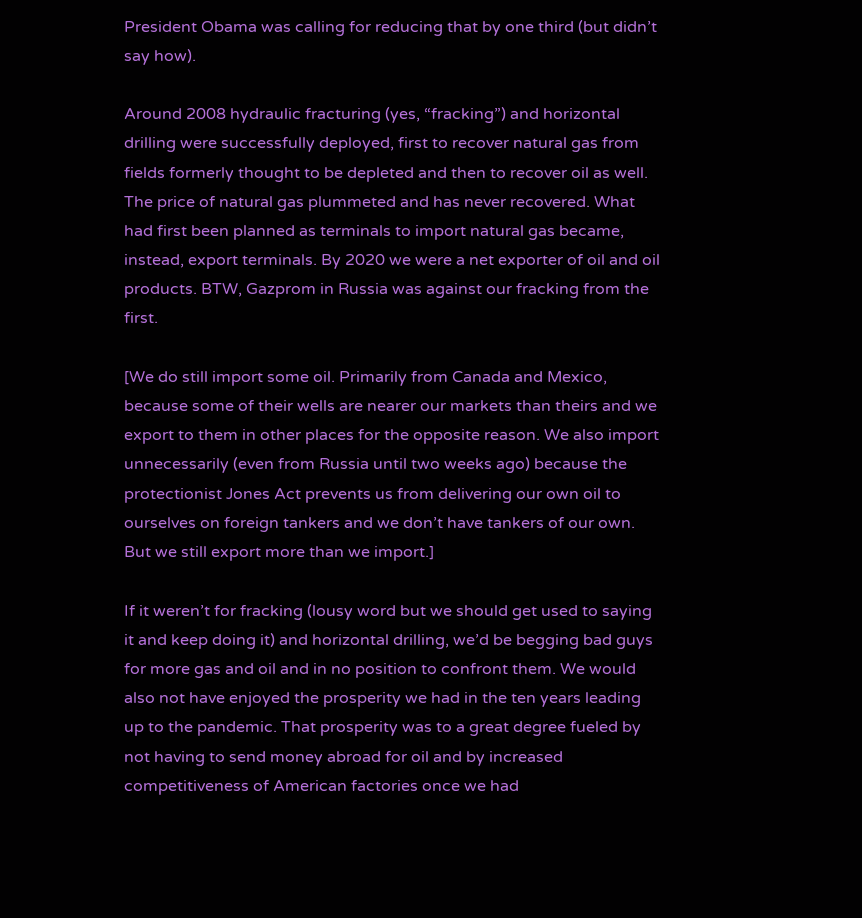President Obama was calling for reducing that by one third (but didn’t say how).

Around 2008 hydraulic fracturing (yes, “fracking”) and horizontal drilling were successfully deployed, first to recover natural gas from fields formerly thought to be depleted and then to recover oil as well. The price of natural gas plummeted and has never recovered. What had first been planned as terminals to import natural gas became, instead, export terminals. By 2020 we were a net exporter of oil and oil products. BTW, Gazprom in Russia was against our fracking from the first.

[We do still import some oil. Primarily from Canada and Mexico, because some of their wells are nearer our markets than theirs and we export to them in other places for the opposite reason. We also import unnecessarily (even from Russia until two weeks ago) because the protectionist Jones Act prevents us from delivering our own oil to ourselves on foreign tankers and we don’t have tankers of our own. But we still export more than we import.]

If it weren’t for fracking (lousy word but we should get used to saying it and keep doing it) and horizontal drilling, we’d be begging bad guys for more gas and oil and in no position to confront them. We would also not have enjoyed the prosperity we had in the ten years leading up to the pandemic. That prosperity was to a great degree fueled by not having to send money abroad for oil and by increased competitiveness of American factories once we had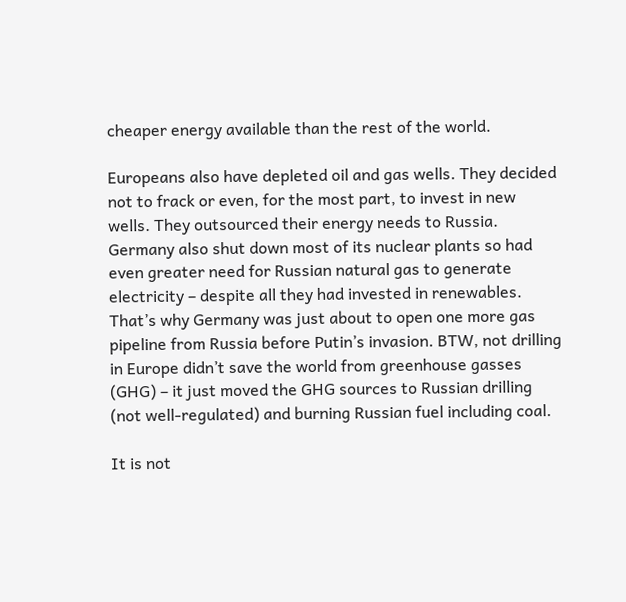cheaper energy available than the rest of the world.

Europeans also have depleted oil and gas wells. They decided not to frack or even, for the most part, to invest in new wells. They outsourced their energy needs to Russia. Germany also shut down most of its nuclear plants so had even greater need for Russian natural gas to generate electricity – despite all they had invested in renewables. That’s why Germany was just about to open one more gas pipeline from Russia before Putin’s invasion. BTW, not drilling in Europe didn’t save the world from greenhouse gasses (GHG) – it just moved the GHG sources to Russian drilling (not well-regulated) and burning Russian fuel including coal.

It is not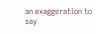an exaggeration to say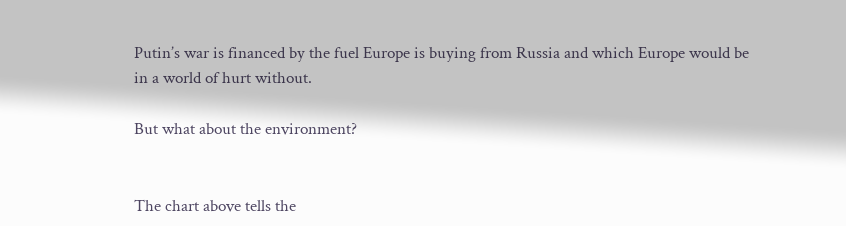Putin’s war is financed by the fuel Europe is buying from Russia and which Europe would be in a world of hurt without.

But what about the environment?


The chart above tells the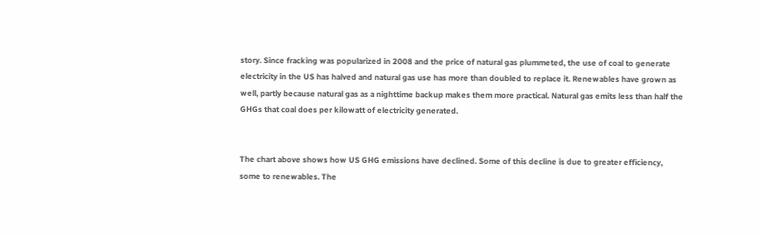story. Since fracking was popularized in 2008 and the price of natural gas plummeted, the use of coal to generate electricity in the US has halved and natural gas use has more than doubled to replace it. Renewables have grown as well, partly because natural gas as a nighttime backup makes them more practical. Natural gas emits less than half the GHGs that coal does per kilowatt of electricity generated.


The chart above shows how US GHG emissions have declined. Some of this decline is due to greater efficiency, some to renewables. The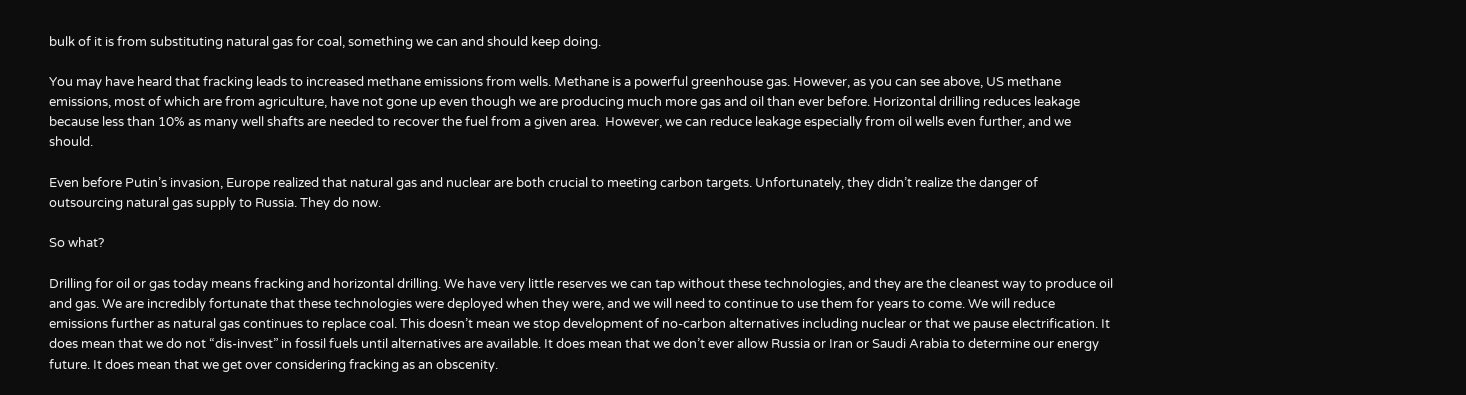bulk of it is from substituting natural gas for coal, something we can and should keep doing.

You may have heard that fracking leads to increased methane emissions from wells. Methane is a powerful greenhouse gas. However, as you can see above, US methane emissions, most of which are from agriculture, have not gone up even though we are producing much more gas and oil than ever before. Horizontal drilling reduces leakage because less than 10% as many well shafts are needed to recover the fuel from a given area.  However, we can reduce leakage especially from oil wells even further, and we should.

Even before Putin’s invasion, Europe realized that natural gas and nuclear are both crucial to meeting carbon targets. Unfortunately, they didn’t realize the danger of outsourcing natural gas supply to Russia. They do now.

So what?

Drilling for oil or gas today means fracking and horizontal drilling. We have very little reserves we can tap without these technologies, and they are the cleanest way to produce oil and gas. We are incredibly fortunate that these technologies were deployed when they were, and we will need to continue to use them for years to come. We will reduce emissions further as natural gas continues to replace coal. This doesn’t mean we stop development of no-carbon alternatives including nuclear or that we pause electrification. It does mean that we do not “dis-invest” in fossil fuels until alternatives are available. It does mean that we don’t ever allow Russia or Iran or Saudi Arabia to determine our energy future. It does mean that we get over considering fracking as an obscenity.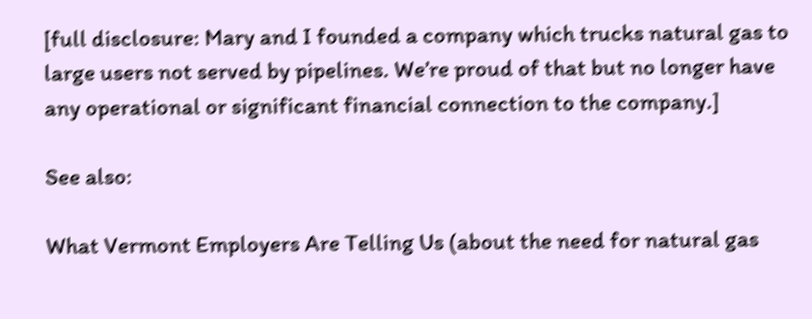[full disclosure: Mary and I founded a company which trucks natural gas to large users not served by pipelines. We’re proud of that but no longer have any operational or significant financial connection to the company.]

See also:

What Vermont Employers Are Telling Us (about the need for natural gas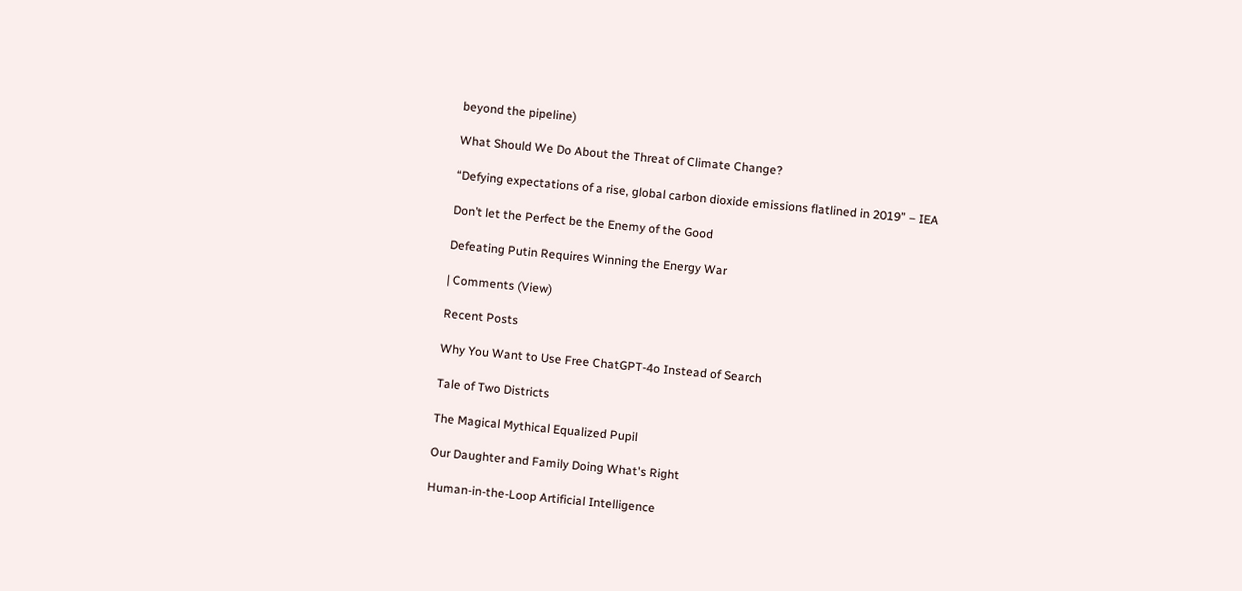beyond the pipeline)

What Should We Do About the Threat of Climate Change?

“Defying expectations of a rise, global carbon dioxide emissions flatlined in 2019” – IEA

Don’t let the Perfect be the Enemy of the Good

Defeating Putin Requires Winning the Energy War

| Comments (View)

Recent Posts

Why You Want to Use Free ChatGPT-4o Instead of Search

Tale of Two Districts

The Magical Mythical Equalized Pupil

Our Daughter and Family Doing What's Right

Human-in-the-Loop Artificial Intelligence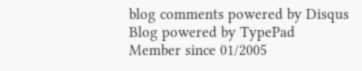blog comments powered by Disqus
Blog powered by TypePad
Member since 01/2005